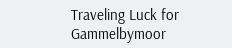Traveling Luck for Gammelbymoor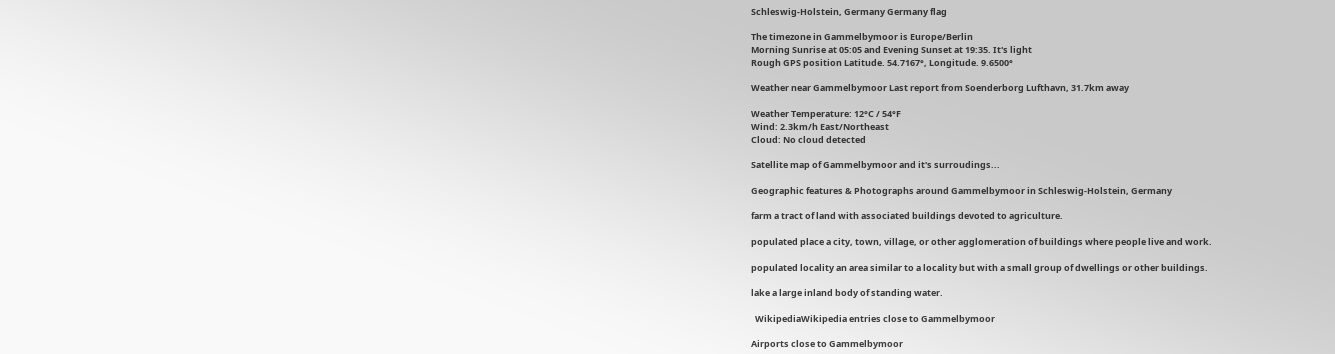Schleswig-Holstein, Germany Germany flag

The timezone in Gammelbymoor is Europe/Berlin
Morning Sunrise at 05:05 and Evening Sunset at 19:35. It's light
Rough GPS position Latitude. 54.7167°, Longitude. 9.6500°

Weather near Gammelbymoor Last report from Soenderborg Lufthavn, 31.7km away

Weather Temperature: 12°C / 54°F
Wind: 2.3km/h East/Northeast
Cloud: No cloud detected

Satellite map of Gammelbymoor and it's surroudings...

Geographic features & Photographs around Gammelbymoor in Schleswig-Holstein, Germany

farm a tract of land with associated buildings devoted to agriculture.

populated place a city, town, village, or other agglomeration of buildings where people live and work.

populated locality an area similar to a locality but with a small group of dwellings or other buildings.

lake a large inland body of standing water.

  WikipediaWikipedia entries close to Gammelbymoor

Airports close to Gammelbymoor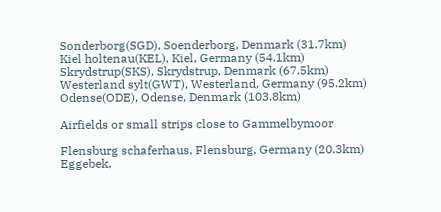Sonderborg(SGD), Soenderborg, Denmark (31.7km)
Kiel holtenau(KEL), Kiel, Germany (54.1km)
Skrydstrup(SKS), Skrydstrup, Denmark (67.5km)
Westerland sylt(GWT), Westerland, Germany (95.2km)
Odense(ODE), Odense, Denmark (103.8km)

Airfields or small strips close to Gammelbymoor

Flensburg schaferhaus, Flensburg, Germany (20.3km)
Eggebek,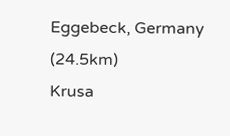Eggebeck, Germany (24.5km)
Krusa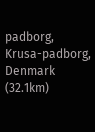padborg, Krusa-padborg, Denmark (32.1km)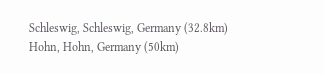Schleswig, Schleswig, Germany (32.8km)
Hohn, Hohn, Germany (50km)